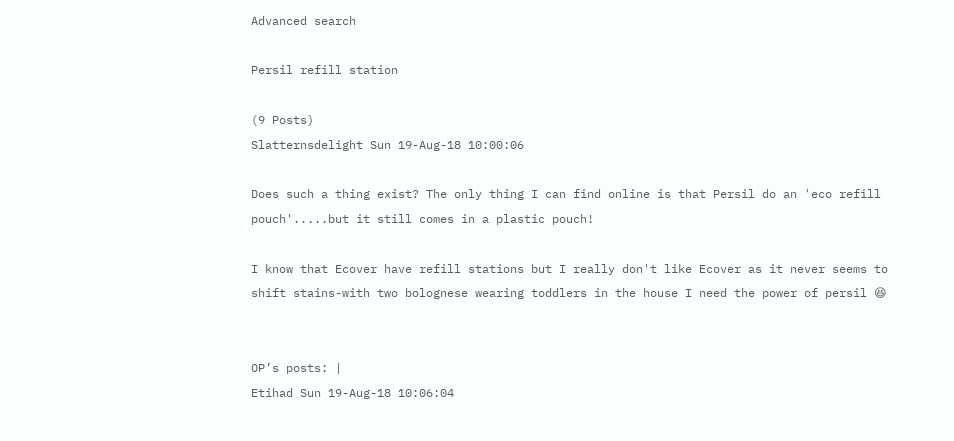Advanced search

Persil refill station

(9 Posts)
Slatternsdelight Sun 19-Aug-18 10:00:06

Does such a thing exist? The only thing I can find online is that Persil do an 'eco refill pouch'.....but it still comes in a plastic pouch!

I know that Ecover have refill stations but I really don't like Ecover as it never seems to shift stains-with two bolognese wearing toddlers in the house I need the power of persil 😆


OP’s posts: |
Etihad Sun 19-Aug-18 10:06:04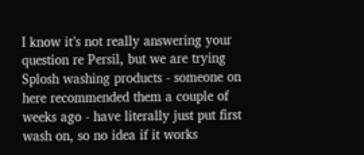I know it’s not really answering your question re Persil, but we are trying Splosh washing products - someone on here recommended them a couple of weeks ago - have literally just put first wash on, so no idea if it works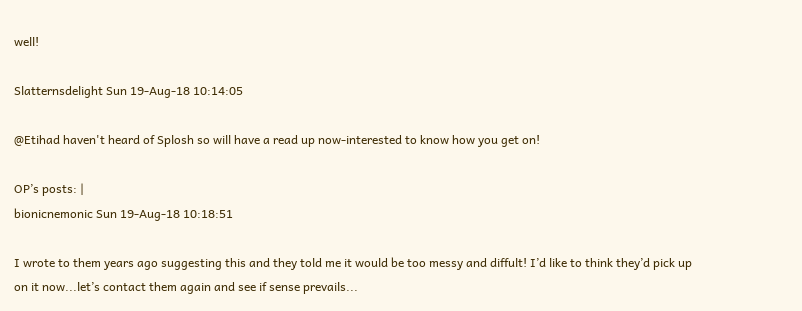well!

Slatternsdelight Sun 19-Aug-18 10:14:05

@Etihad haven't heard of Splosh so will have a read up now-interested to know how you get on!

OP’s posts: |
bionicnemonic Sun 19-Aug-18 10:18:51

I wrote to them years ago suggesting this and they told me it would be too messy and diffult! I’d like to think they’d pick up on it now...let’s contact them again and see if sense prevails...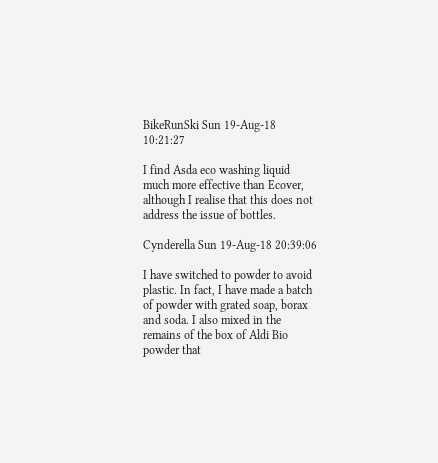BikeRunSki Sun 19-Aug-18 10:21:27

I find Asda eco washing liquid much more effective than Ecover, although I realise that this does not address the issue of bottles.

Cynderella Sun 19-Aug-18 20:39:06

I have switched to powder to avoid plastic. In fact, I have made a batch of powder with grated soap, borax and soda. I also mixed in the remains of the box of Aldi Bio powder that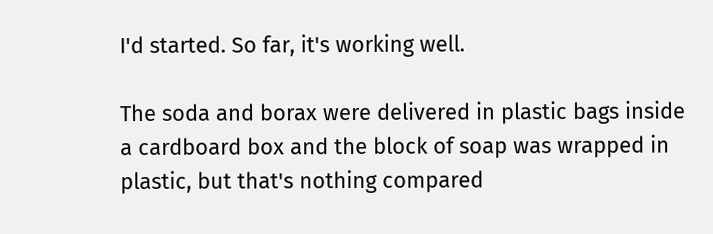I'd started. So far, it's working well.

The soda and borax were delivered in plastic bags inside a cardboard box and the block of soap was wrapped in plastic, but that's nothing compared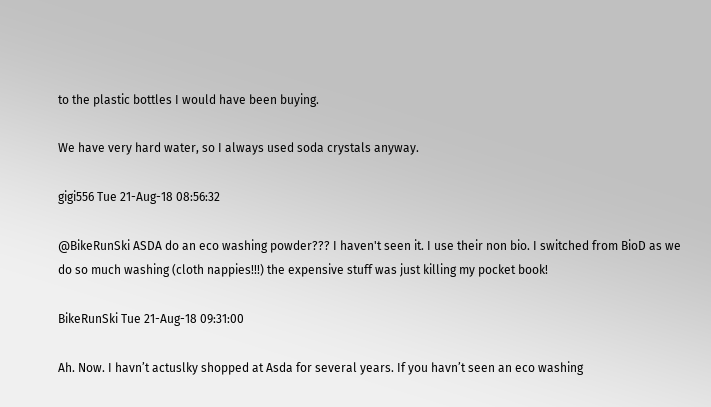to the plastic bottles I would have been buying.

We have very hard water, so I always used soda crystals anyway.

gigi556 Tue 21-Aug-18 08:56:32

@BikeRunSki ASDA do an eco washing powder??? I haven't seen it. I use their non bio. I switched from BioD as we do so much washing (cloth nappies!!!) the expensive stuff was just killing my pocket book!

BikeRunSki Tue 21-Aug-18 09:31:00

Ah. Now. I havn’t actuslky shopped at Asda for several years. If you havn’t seen an eco washing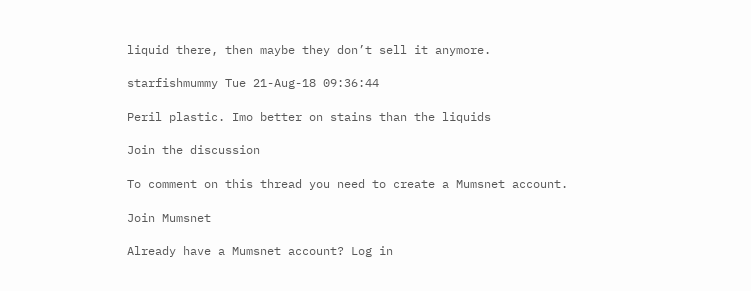liquid there, then maybe they don’t sell it anymore.

starfishmummy Tue 21-Aug-18 09:36:44

Peril plastic. Imo better on stains than the liquids

Join the discussion

To comment on this thread you need to create a Mumsnet account.

Join Mumsnet

Already have a Mumsnet account? Log in